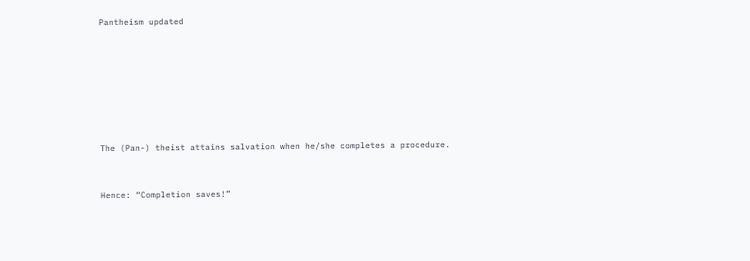Pantheism updated







The (Pan-) theist attains salvation when he/she completes a procedure.


Hence: “Completion saves!”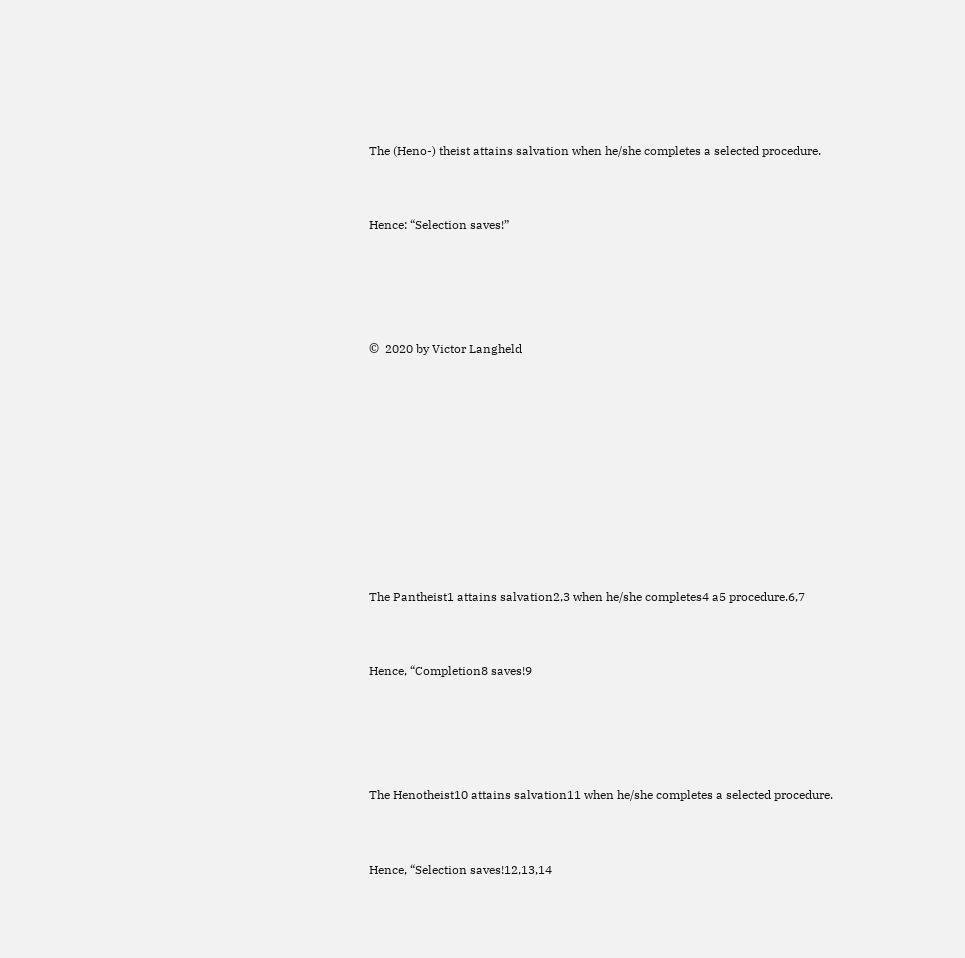The (Heno-) theist attains salvation when he/she completes a selected procedure.


Hence: “Selection saves!”




©  2020 by Victor Langheld









The Pantheist1 attains salvation2,3 when he/she completes4 a5 procedure.6,7


Hence, “Completion8 saves!9




The Henotheist10 attains salvation11 when he/she completes a selected procedure.


Hence, “Selection saves!12,13,14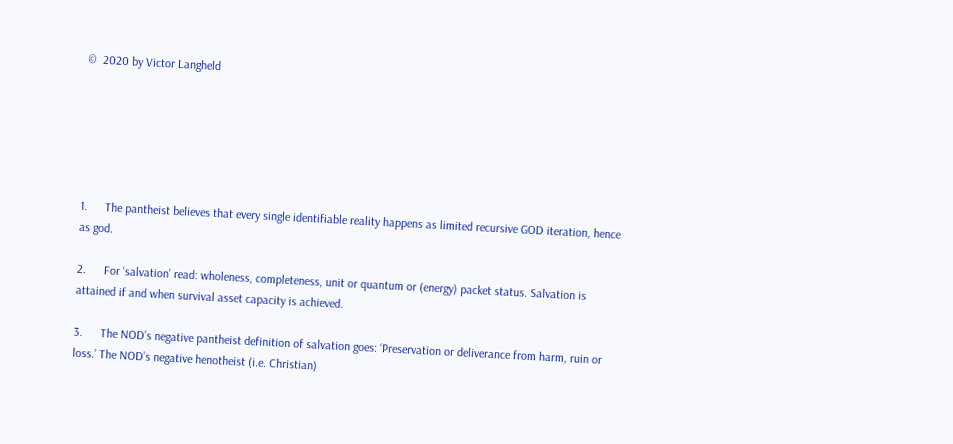©  2020 by Victor Langheld






1.      The pantheist believes that every single identifiable reality happens as limited recursive GOD iteration, hence as god.

2.      For ‘salvation’ read: wholeness, completeness, unit or quantum or (energy) packet status. Salvation is attained if and when survival asset capacity is achieved.

3.      The NOD’s negative pantheist definition of salvation goes: ‘Preservation or deliverance from harm, ruin or loss.’ The NOD’s negative henotheist (i.e. Christian)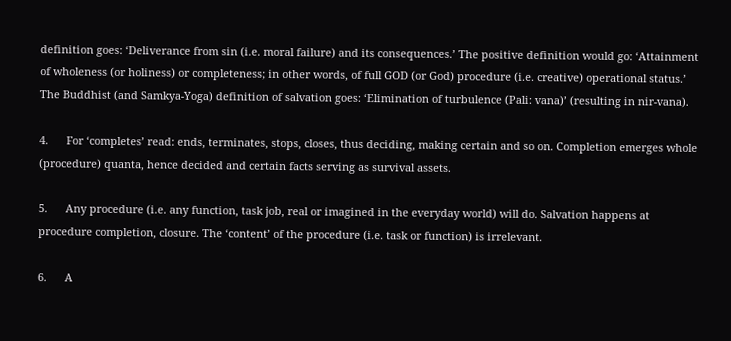definition goes: ‘Deliverance from sin (i.e. moral failure) and its consequences.’ The positive definition would go: ‘Attainment of wholeness (or holiness) or completeness; in other words, of full GOD (or God) procedure (i.e. creative) operational status.’ The Buddhist (and Samkya-Yoga) definition of salvation goes: ‘Elimination of turbulence (Pali: vana)’ (resulting in nir-vana).

4.      For ‘completes’ read: ends, terminates, stops, closes, thus deciding, making certain and so on. Completion emerges whole (procedure) quanta, hence decided and certain facts serving as survival assets.

5.      Any procedure (i.e. any function, task job, real or imagined in the everyday world) will do. Salvation happens at procedure completion, closure. The ‘content’ of the procedure (i.e. task or function) is irrelevant.

6.      A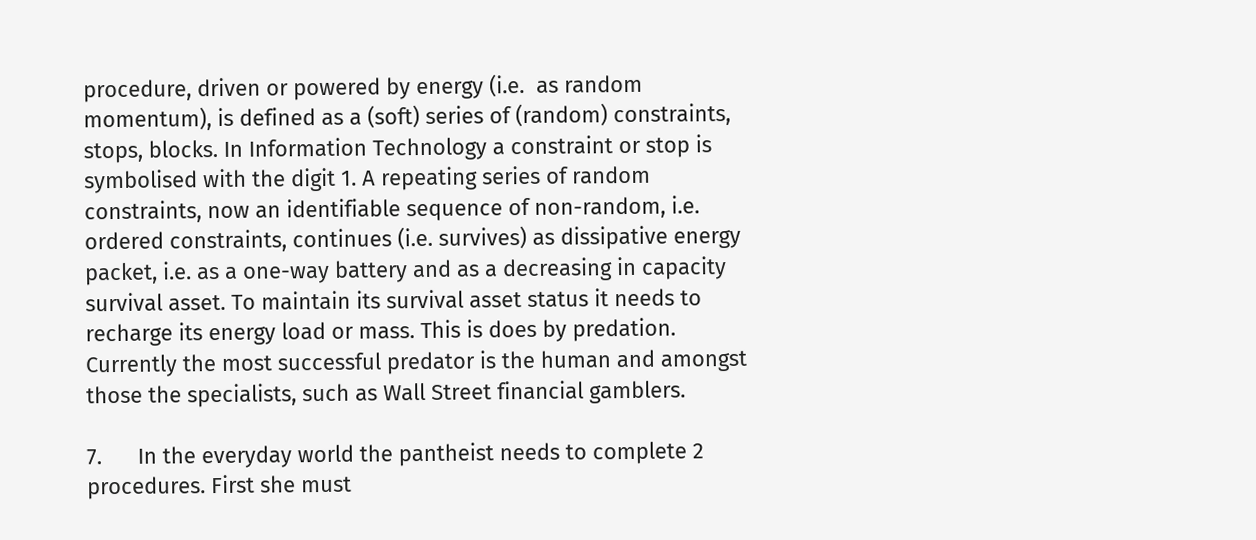procedure, driven or powered by energy (i.e.  as random momentum), is defined as a (soft) series of (random) constraints, stops, blocks. In Information Technology a constraint or stop is symbolised with the digit 1. A repeating series of random constraints, now an identifiable sequence of non-random, i.e. ordered constraints, continues (i.e. survives) as dissipative energy packet, i.e. as a one-way battery and as a decreasing in capacity survival asset. To maintain its survival asset status it needs to recharge its energy load or mass. This is does by predation. Currently the most successful predator is the human and amongst those the specialists, such as Wall Street financial gamblers.

7.      In the everyday world the pantheist needs to complete 2 procedures. First she must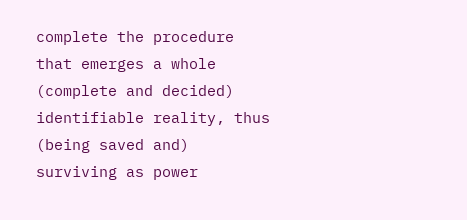complete the procedure that emerges a whole (complete and decided) identifiable reality, thus (being saved and) surviving as power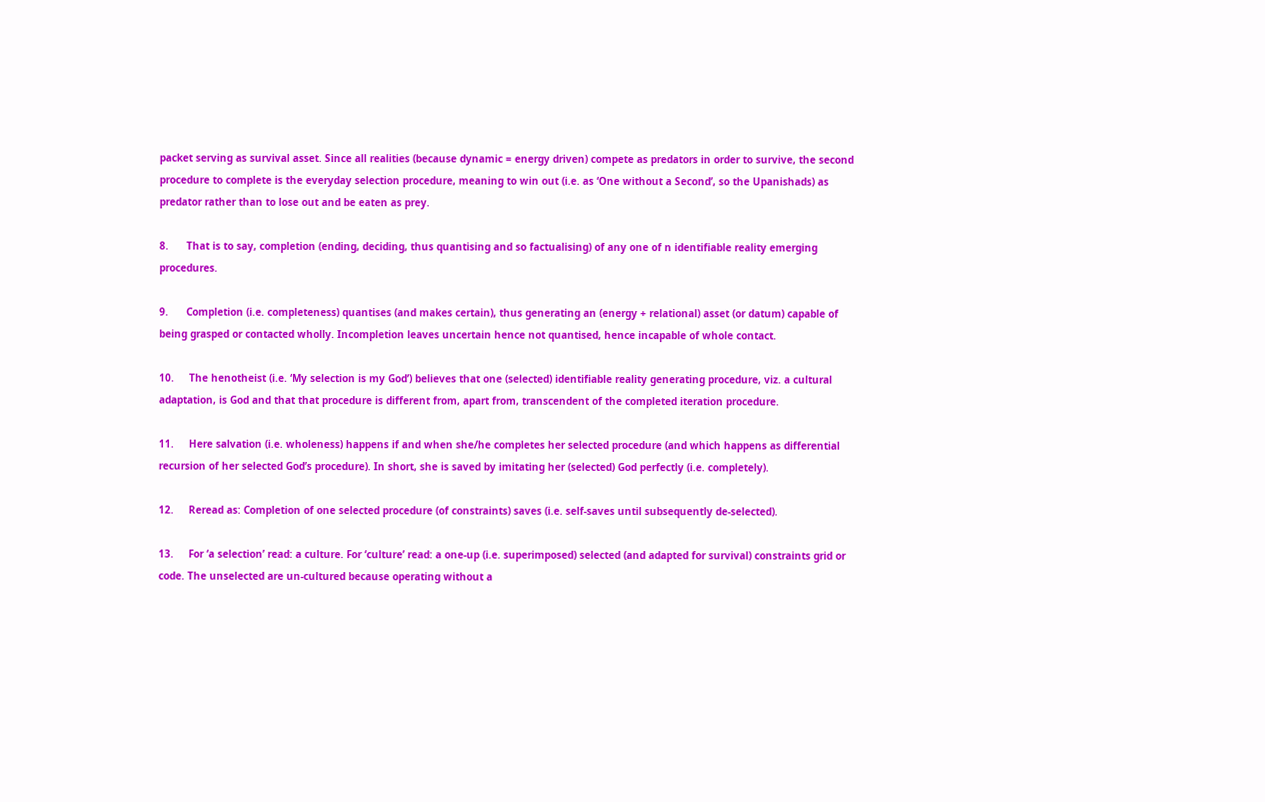packet serving as survival asset. Since all realities (because dynamic = energy driven) compete as predators in order to survive, the second procedure to complete is the everyday selection procedure, meaning to win out (i.e. as ‘One without a Second’, so the Upanishads) as predator rather than to lose out and be eaten as prey.

8.      That is to say, completion (ending, deciding, thus quantising and so factualising) of any one of n identifiable reality emerging procedures.

9.      Completion (i.e. completeness) quantises (and makes certain), thus generating an (energy + relational) asset (or datum) capable of being grasped or contacted wholly. Incompletion leaves uncertain hence not quantised, hence incapable of whole contact.

10.     The henotheist (i.e. ‘My selection is my God’) believes that one (selected) identifiable reality generating procedure, viz. a cultural adaptation, is God and that that procedure is different from, apart from, transcendent of the completed iteration procedure.

11.     Here salvation (i.e. wholeness) happens if and when she/he completes her selected procedure (and which happens as differential recursion of her selected God’s procedure). In short, she is saved by imitating her (selected) God perfectly (i.e. completely).

12.     Reread as: Completion of one selected procedure (of constraints) saves (i.e. self-saves until subsequently de-selected).

13.     For ‘a selection’ read: a culture. For ‘culture’ read: a one-up (i.e. superimposed) selected (and adapted for survival) constraints grid or code. The unselected are un-cultured because operating without a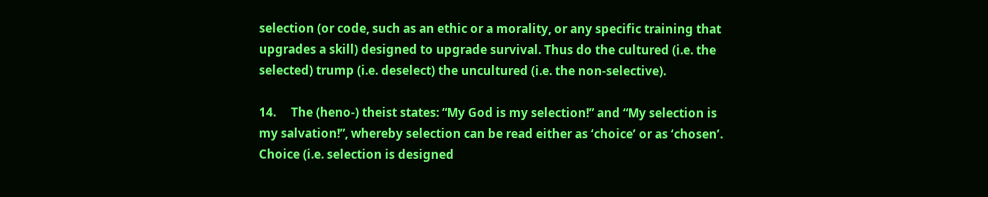selection (or code, such as an ethic or a morality, or any specific training that upgrades a skill) designed to upgrade survival. Thus do the cultured (i.e. the selected) trump (i.e. deselect) the uncultured (i.e. the non-selective).

14.     The (heno-) theist states: “My God is my selection!” and “My selection is my salvation!”, whereby selection can be read either as ‘choice’ or as ‘chosen’. Choice (i.e. selection is designed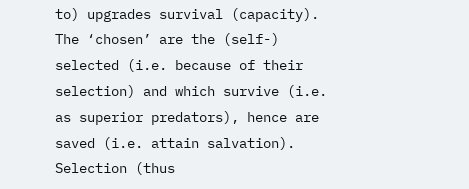to) upgrades survival (capacity). The ‘chosen’ are the (self-) selected (i.e. because of their selection) and which survive (i.e. as superior predators), hence are saved (i.e. attain salvation). Selection (thus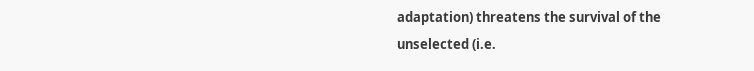adaptation) threatens the survival of the unselected (i.e.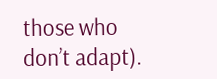those who don’t adapt).